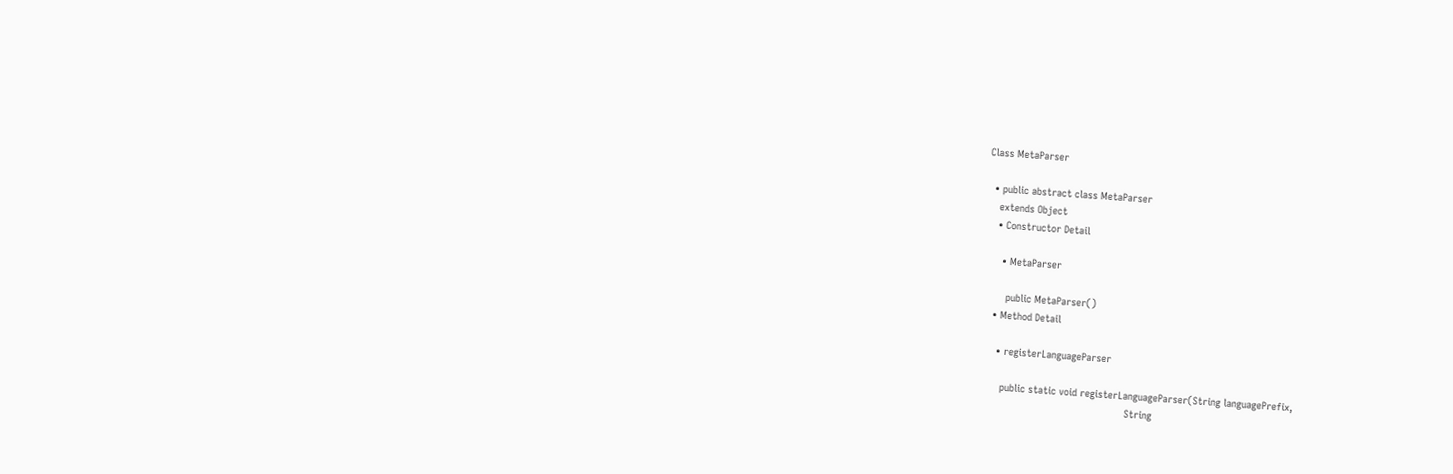Class MetaParser

  • public abstract class MetaParser
    extends Object
    • Constructor Detail

      • MetaParser

        public MetaParser()
    • Method Detail

      • registerLanguageParser

        public static void registerLanguageParser(String languagePrefix,
                                                  String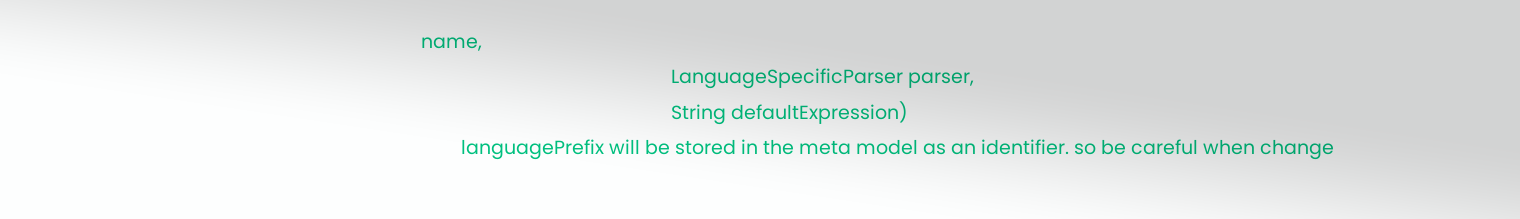name,
                                                  LanguageSpecificParser parser,
                                                  String defaultExpression)
        languagePrefix will be stored in the meta model as an identifier. so be careful when change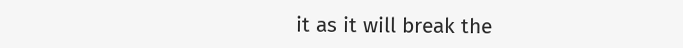it as it will break the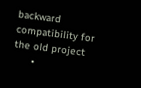backward compatibility for the old project
      •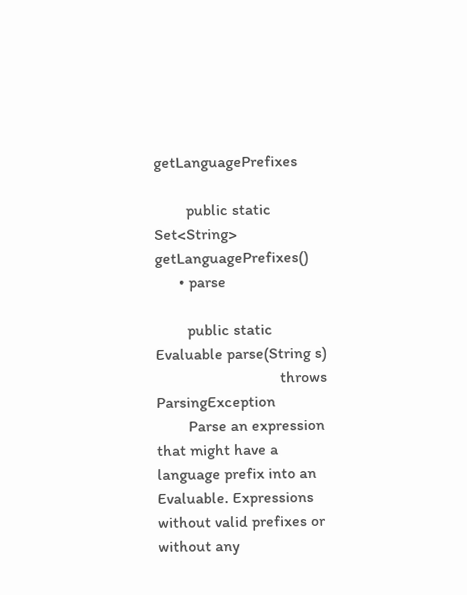getLanguagePrefixes

        public static Set<String> getLanguagePrefixes()
      • parse

        public static Evaluable parse(String s)
                               throws ParsingException
        Parse an expression that might have a language prefix into an Evaluable. Expressions without valid prefixes or without any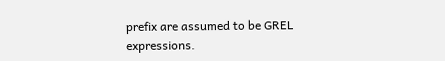prefix are assumed to be GREL expressions.